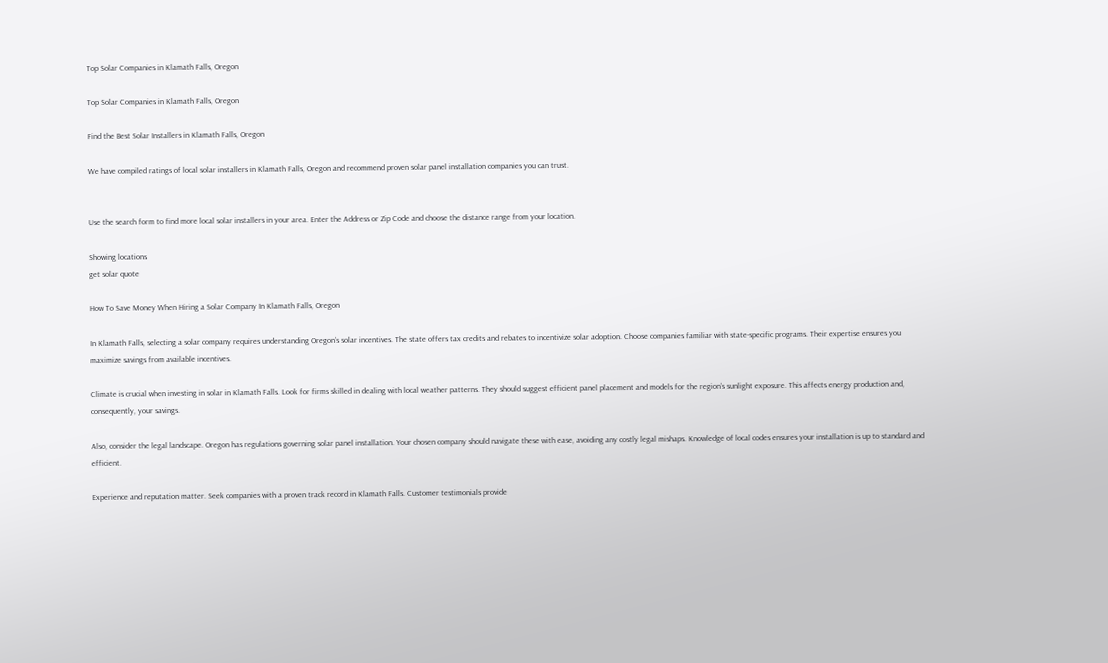Top Solar Companies in Klamath Falls, Oregon

Top Solar Companies in Klamath Falls, Oregon

Find the Best Solar Installers in Klamath Falls, Oregon

We have compiled ratings of local solar installers in Klamath Falls, Oregon and recommend proven solar panel installation companies you can trust.


Use the search form to find more local solar installers in your area. Enter the Address or Zip Code and choose the distance range from your location.

Showing locations
get solar quote

How To Save Money When Hiring a Solar Company In Klamath Falls, Oregon

In Klamath Falls, selecting a solar company requires understanding Oregon’s solar incentives. The state offers tax credits and rebates to incentivize solar adoption. Choose companies familiar with state-specific programs. Their expertise ensures you maximize savings from available incentives.

Climate is crucial when investing in solar in Klamath Falls. Look for firms skilled in dealing with local weather patterns. They should suggest efficient panel placement and models for the region’s sunlight exposure. This affects energy production and, consequently, your savings.

Also, consider the legal landscape. Oregon has regulations governing solar panel installation. Your chosen company should navigate these with ease, avoiding any costly legal mishaps. Knowledge of local codes ensures your installation is up to standard and efficient.

Experience and reputation matter. Seek companies with a proven track record in Klamath Falls. Customer testimonials provide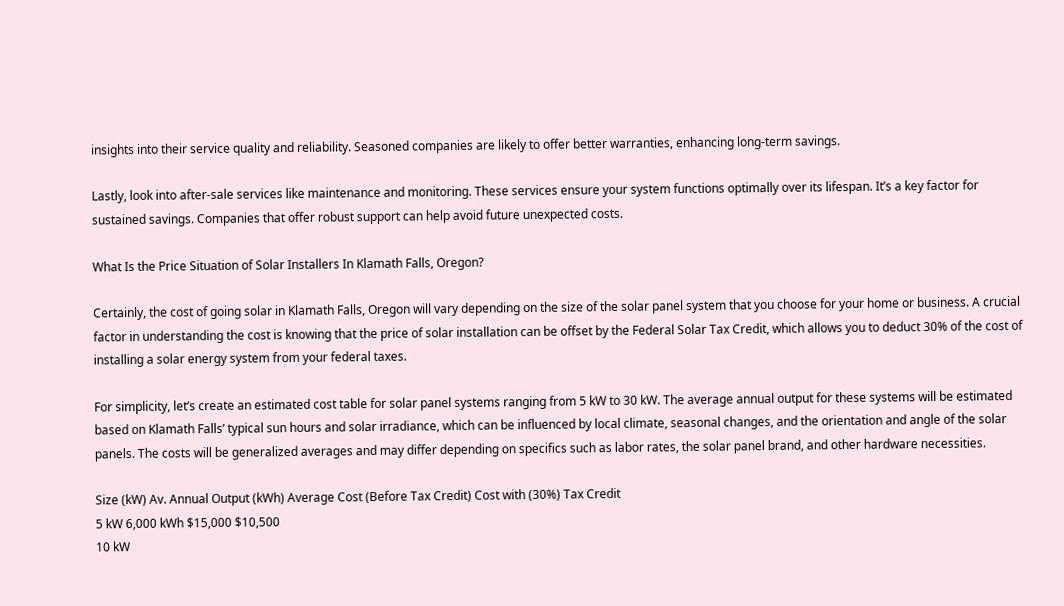insights into their service quality and reliability. Seasoned companies are likely to offer better warranties, enhancing long-term savings.

Lastly, look into after-sale services like maintenance and monitoring. These services ensure your system functions optimally over its lifespan. It’s a key factor for sustained savings. Companies that offer robust support can help avoid future unexpected costs.

What Is the Price Situation of Solar Installers In Klamath Falls, Oregon?

Certainly, the cost of going solar in Klamath Falls, Oregon will vary depending on the size of the solar panel system that you choose for your home or business. A crucial factor in understanding the cost is knowing that the price of solar installation can be offset by the Federal Solar Tax Credit, which allows you to deduct 30% of the cost of installing a solar energy system from your federal taxes.

For simplicity, let’s create an estimated cost table for solar panel systems ranging from 5 kW to 30 kW. The average annual output for these systems will be estimated based on Klamath Falls’ typical sun hours and solar irradiance, which can be influenced by local climate, seasonal changes, and the orientation and angle of the solar panels. The costs will be generalized averages and may differ depending on specifics such as labor rates, the solar panel brand, and other hardware necessities.

Size (kW) Av. Annual Output (kWh) Average Cost (Before Tax Credit) Cost with (30%) Tax Credit
5 kW 6,000 kWh $15,000 $10,500
10 kW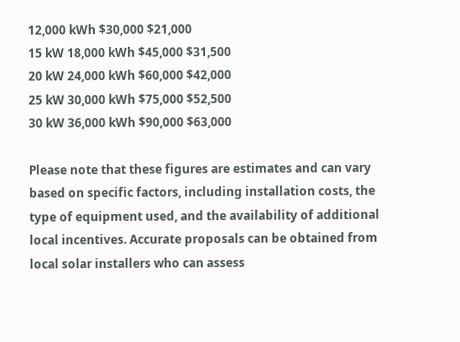12,000 kWh $30,000 $21,000
15 kW 18,000 kWh $45,000 $31,500
20 kW 24,000 kWh $60,000 $42,000
25 kW 30,000 kWh $75,000 $52,500
30 kW 36,000 kWh $90,000 $63,000

Please note that these figures are estimates and can vary based on specific factors, including installation costs, the type of equipment used, and the availability of additional local incentives. Accurate proposals can be obtained from local solar installers who can assess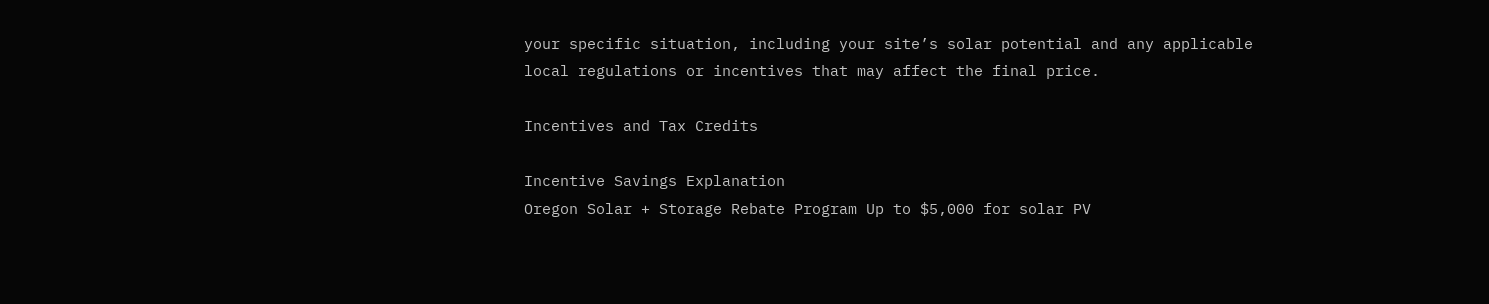your specific situation, including your site’s solar potential and any applicable local regulations or incentives that may affect the final price.

Incentives and Tax Credits

Incentive Savings Explanation
Oregon Solar + Storage Rebate Program Up to $5,000 for solar PV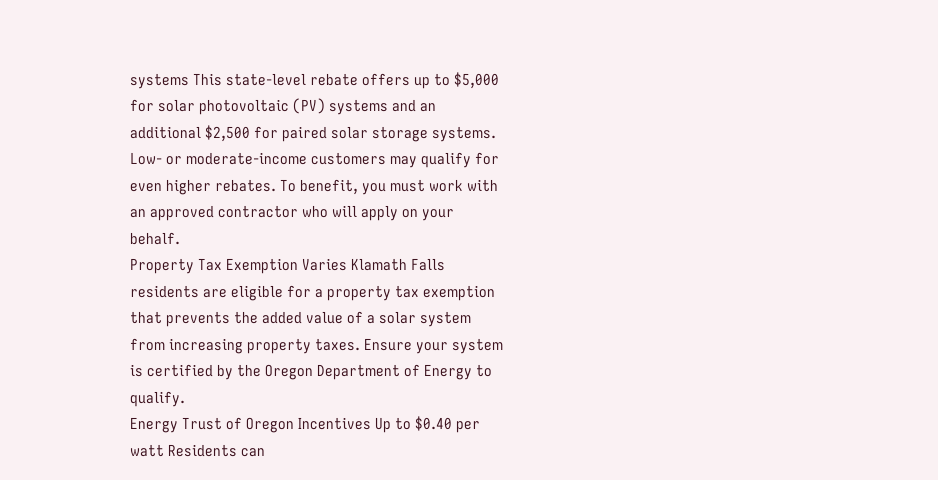systems This state-level rebate offers up to $5,000 for solar photovoltaic (PV) systems and an additional $2,500 for paired solar storage systems. Low- or moderate-income customers may qualify for even higher rebates. To benefit, you must work with an approved contractor who will apply on your behalf.
Property Tax Exemption Varies Klamath Falls residents are eligible for a property tax exemption that prevents the added value of a solar system from increasing property taxes. Ensure your system is certified by the Oregon Department of Energy to qualify.
Energy Trust of Oregon Incentives Up to $0.40 per watt Residents can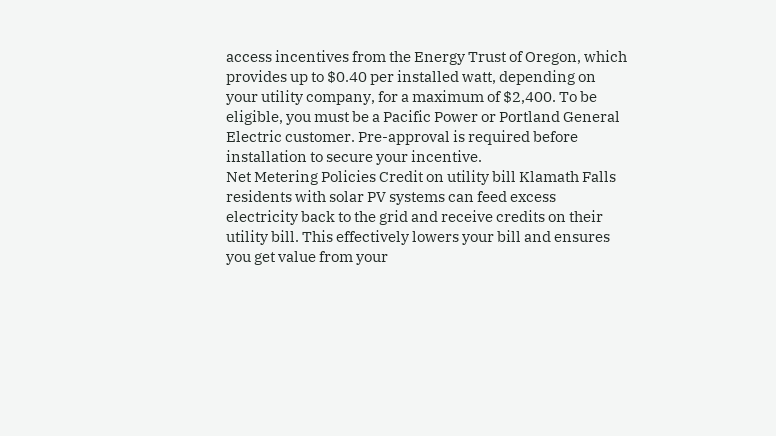access incentives from the Energy Trust of Oregon, which provides up to $0.40 per installed watt, depending on your utility company, for a maximum of $2,400. To be eligible, you must be a Pacific Power or Portland General Electric customer. Pre-approval is required before installation to secure your incentive.
Net Metering Policies Credit on utility bill Klamath Falls residents with solar PV systems can feed excess electricity back to the grid and receive credits on their utility bill. This effectively lowers your bill and ensures you get value from your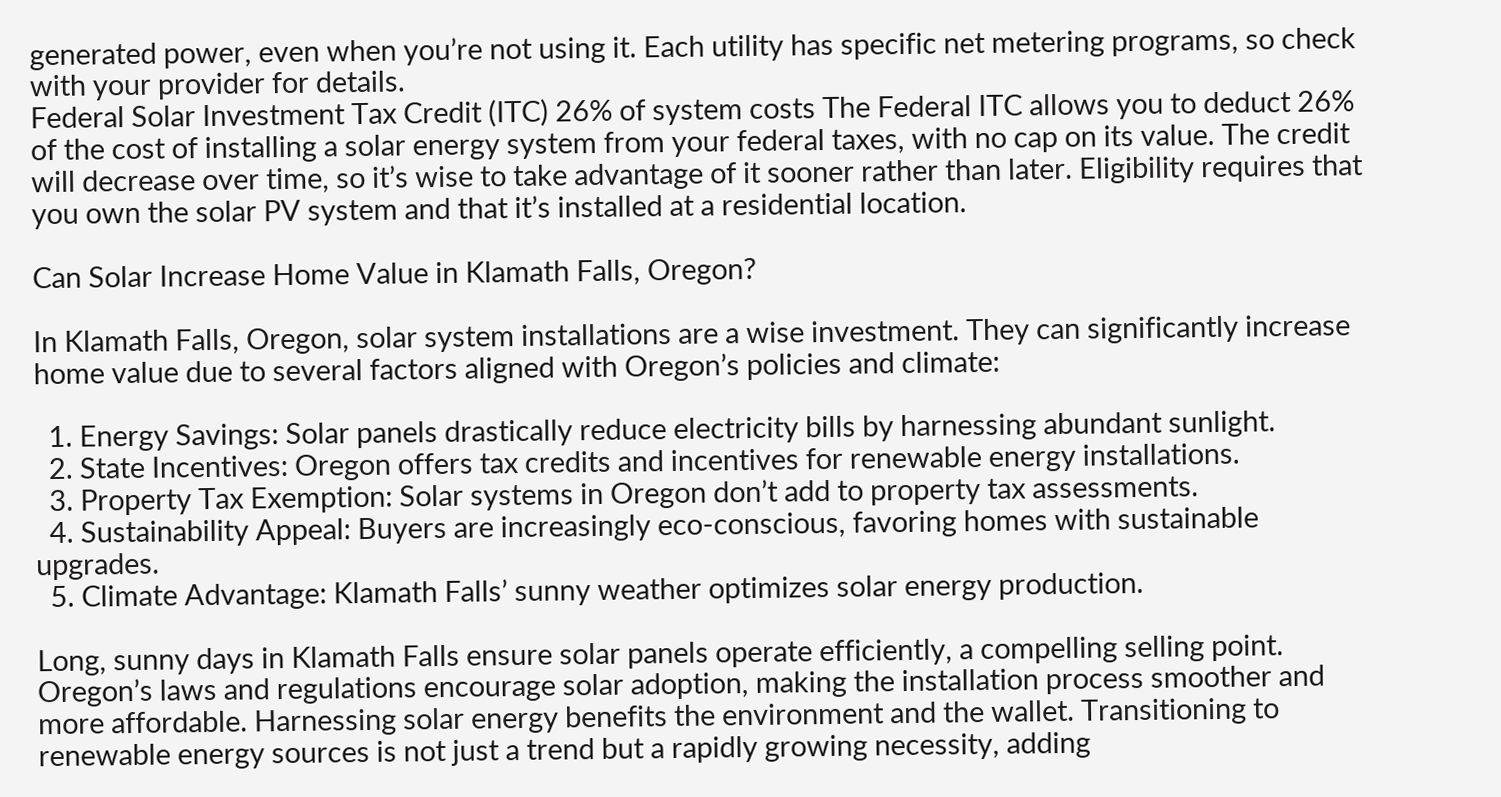generated power, even when you’re not using it. Each utility has specific net metering programs, so check with your provider for details.
Federal Solar Investment Tax Credit (ITC) 26% of system costs The Federal ITC allows you to deduct 26% of the cost of installing a solar energy system from your federal taxes, with no cap on its value. The credit will decrease over time, so it’s wise to take advantage of it sooner rather than later. Eligibility requires that you own the solar PV system and that it’s installed at a residential location.

Can Solar Increase Home Value in Klamath Falls, Oregon?

In Klamath Falls, Oregon, solar system installations are a wise investment. They can significantly increase home value due to several factors aligned with Oregon’s policies and climate:

  1. Energy Savings: Solar panels drastically reduce electricity bills by harnessing abundant sunlight.
  2. State Incentives: Oregon offers tax credits and incentives for renewable energy installations.
  3. Property Tax Exemption: Solar systems in Oregon don’t add to property tax assessments.
  4. Sustainability Appeal: Buyers are increasingly eco-conscious, favoring homes with sustainable upgrades.
  5. Climate Advantage: Klamath Falls’ sunny weather optimizes solar energy production.

Long, sunny days in Klamath Falls ensure solar panels operate efficiently, a compelling selling point. Oregon’s laws and regulations encourage solar adoption, making the installation process smoother and more affordable. Harnessing solar energy benefits the environment and the wallet. Transitioning to renewable energy sources is not just a trend but a rapidly growing necessity, adding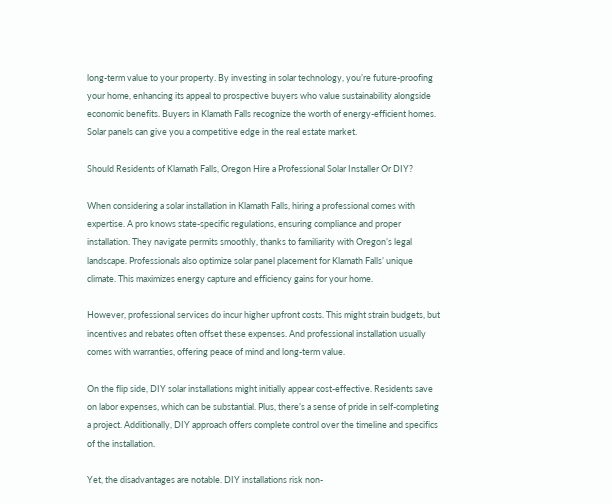long-term value to your property. By investing in solar technology, you’re future-proofing your home, enhancing its appeal to prospective buyers who value sustainability alongside economic benefits. Buyers in Klamath Falls recognize the worth of energy-efficient homes. Solar panels can give you a competitive edge in the real estate market.

Should Residents of Klamath Falls, Oregon Hire a Professional Solar Installer Or DIY?

When considering a solar installation in Klamath Falls, hiring a professional comes with expertise. A pro knows state-specific regulations, ensuring compliance and proper installation. They navigate permits smoothly, thanks to familiarity with Oregon’s legal landscape. Professionals also optimize solar panel placement for Klamath Falls’ unique climate. This maximizes energy capture and efficiency gains for your home.

However, professional services do incur higher upfront costs. This might strain budgets, but incentives and rebates often offset these expenses. And professional installation usually comes with warranties, offering peace of mind and long-term value.

On the flip side, DIY solar installations might initially appear cost-effective. Residents save on labor expenses, which can be substantial. Plus, there’s a sense of pride in self-completing a project. Additionally, DIY approach offers complete control over the timeline and specifics of the installation.

Yet, the disadvantages are notable. DIY installations risk non-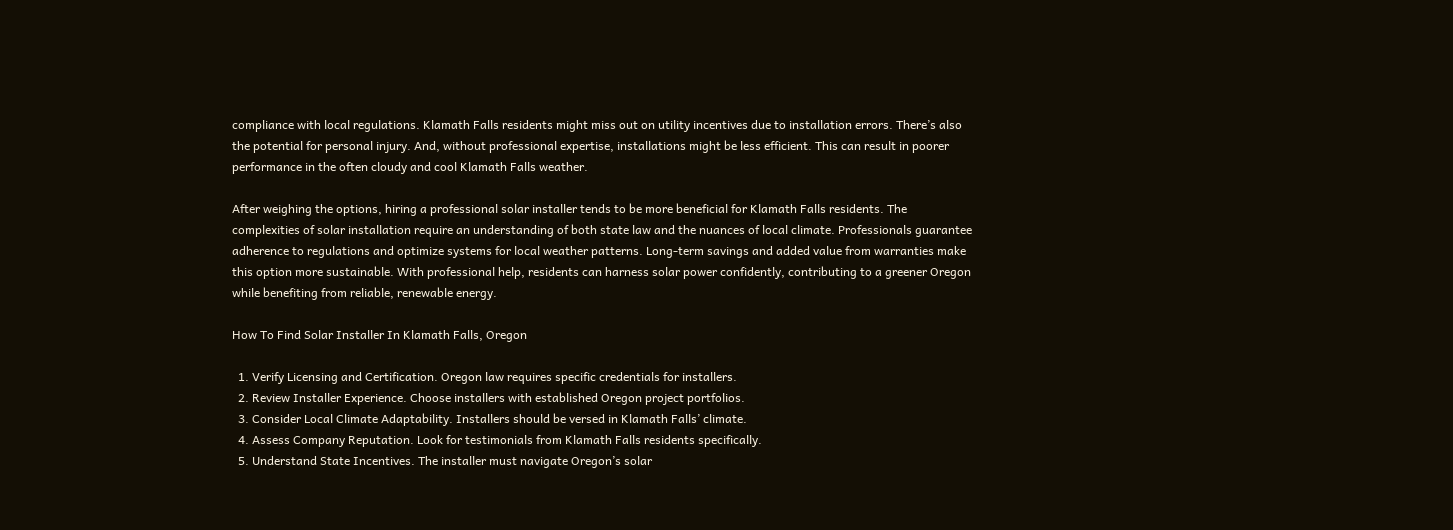compliance with local regulations. Klamath Falls residents might miss out on utility incentives due to installation errors. There’s also the potential for personal injury. And, without professional expertise, installations might be less efficient. This can result in poorer performance in the often cloudy and cool Klamath Falls weather.

After weighing the options, hiring a professional solar installer tends to be more beneficial for Klamath Falls residents. The complexities of solar installation require an understanding of both state law and the nuances of local climate. Professionals guarantee adherence to regulations and optimize systems for local weather patterns. Long-term savings and added value from warranties make this option more sustainable. With professional help, residents can harness solar power confidently, contributing to a greener Oregon while benefiting from reliable, renewable energy.

How To Find Solar Installer In Klamath Falls, Oregon

  1. Verify Licensing and Certification. Oregon law requires specific credentials for installers.
  2. Review Installer Experience. Choose installers with established Oregon project portfolios.
  3. Consider Local Climate Adaptability. Installers should be versed in Klamath Falls’ climate.
  4. Assess Company Reputation. Look for testimonials from Klamath Falls residents specifically.
  5. Understand State Incentives. The installer must navigate Oregon’s solar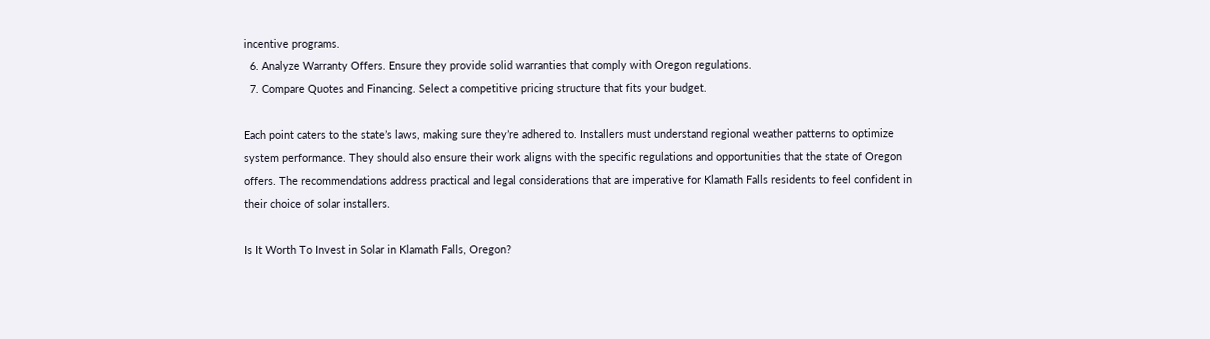incentive programs.
  6. Analyze Warranty Offers. Ensure they provide solid warranties that comply with Oregon regulations.
  7. Compare Quotes and Financing. Select a competitive pricing structure that fits your budget.

Each point caters to the state’s laws, making sure they’re adhered to. Installers must understand regional weather patterns to optimize system performance. They should also ensure their work aligns with the specific regulations and opportunities that the state of Oregon offers. The recommendations address practical and legal considerations that are imperative for Klamath Falls residents to feel confident in their choice of solar installers.

Is It Worth To Invest in Solar in Klamath Falls, Oregon?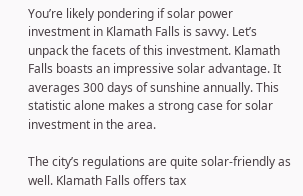You’re likely pondering if solar power investment in Klamath Falls is savvy. Let’s unpack the facets of this investment. Klamath Falls boasts an impressive solar advantage. It averages 300 days of sunshine annually. This statistic alone makes a strong case for solar investment in the area.

The city’s regulations are quite solar-friendly as well. Klamath Falls offers tax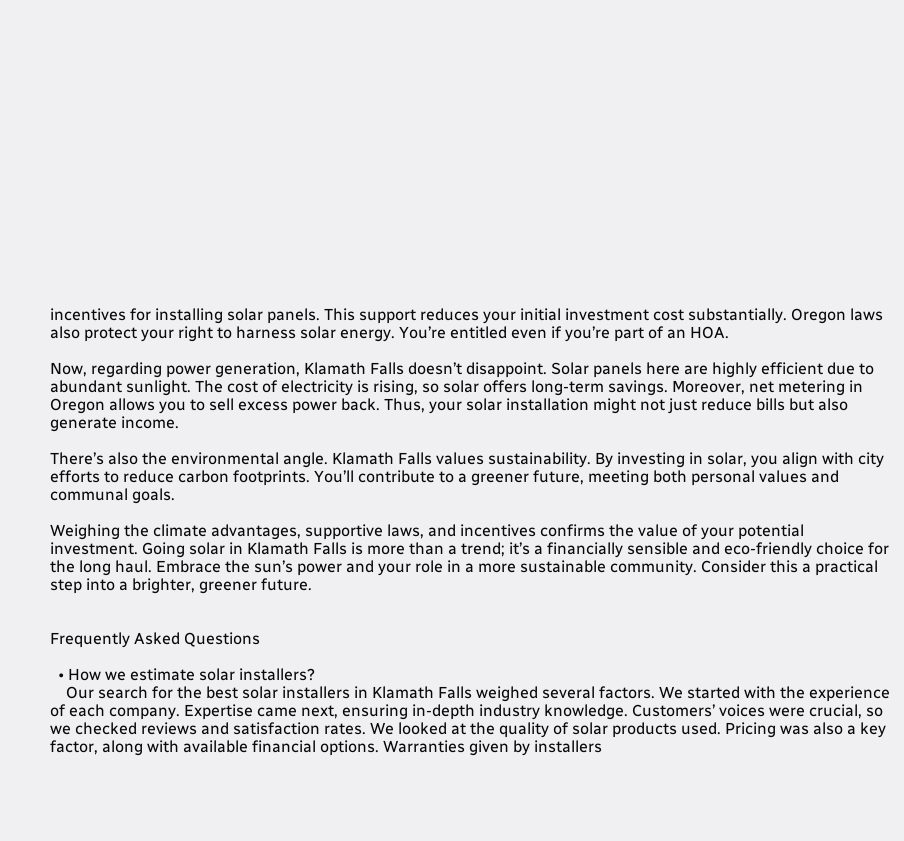incentives for installing solar panels. This support reduces your initial investment cost substantially. Oregon laws also protect your right to harness solar energy. You’re entitled even if you’re part of an HOA.

Now, regarding power generation, Klamath Falls doesn’t disappoint. Solar panels here are highly efficient due to abundant sunlight. The cost of electricity is rising, so solar offers long-term savings. Moreover, net metering in Oregon allows you to sell excess power back. Thus, your solar installation might not just reduce bills but also generate income.

There’s also the environmental angle. Klamath Falls values sustainability. By investing in solar, you align with city efforts to reduce carbon footprints. You’ll contribute to a greener future, meeting both personal values and communal goals.

Weighing the climate advantages, supportive laws, and incentives confirms the value of your potential investment. Going solar in Klamath Falls is more than a trend; it’s a financially sensible and eco-friendly choice for the long haul. Embrace the sun’s power and your role in a more sustainable community. Consider this a practical step into a brighter, greener future.


Frequently Asked Questions

  • How we estimate solar installers?
    Our search for the best solar installers in Klamath Falls weighed several factors. We started with the experience of each company. Expertise came next, ensuring in-depth industry knowledge. Customers’ voices were crucial, so we checked reviews and satisfaction rates. We looked at the quality of solar products used. Pricing was also a key factor, along with available financial options. Warranties given by installers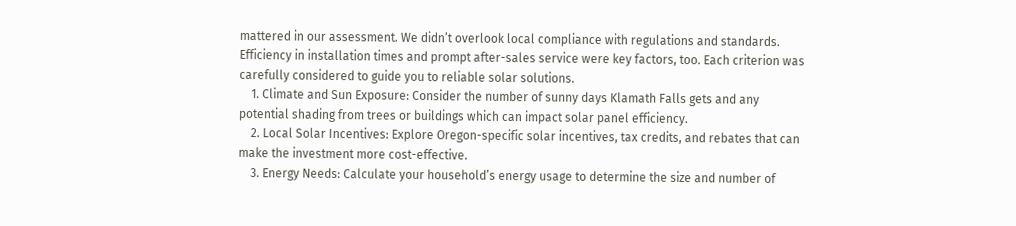mattered in our assessment. We didn’t overlook local compliance with regulations and standards. Efficiency in installation times and prompt after-sales service were key factors, too. Each criterion was carefully considered to guide you to reliable solar solutions.
    1. Climate and Sun Exposure: Consider the number of sunny days Klamath Falls gets and any potential shading from trees or buildings which can impact solar panel efficiency.
    2. Local Solar Incentives: Explore Oregon-specific solar incentives, tax credits, and rebates that can make the investment more cost-effective.
    3. Energy Needs: Calculate your household’s energy usage to determine the size and number of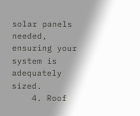solar panels needed, ensuring your system is adequately sized.
    4. Roof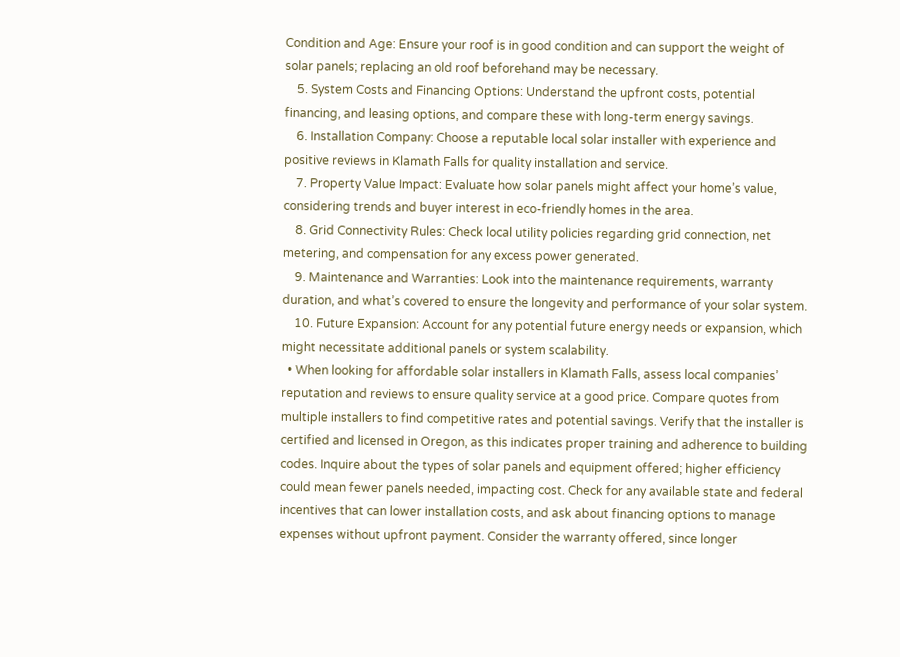Condition and Age: Ensure your roof is in good condition and can support the weight of solar panels; replacing an old roof beforehand may be necessary.
    5. System Costs and Financing Options: Understand the upfront costs, potential financing, and leasing options, and compare these with long-term energy savings.
    6. Installation Company: Choose a reputable local solar installer with experience and positive reviews in Klamath Falls for quality installation and service.
    7. Property Value Impact: Evaluate how solar panels might affect your home’s value, considering trends and buyer interest in eco-friendly homes in the area.
    8. Grid Connectivity Rules: Check local utility policies regarding grid connection, net metering, and compensation for any excess power generated.
    9. Maintenance and Warranties: Look into the maintenance requirements, warranty duration, and what’s covered to ensure the longevity and performance of your solar system.
    10. Future Expansion: Account for any potential future energy needs or expansion, which might necessitate additional panels or system scalability.
  • When looking for affordable solar installers in Klamath Falls, assess local companies’ reputation and reviews to ensure quality service at a good price. Compare quotes from multiple installers to find competitive rates and potential savings. Verify that the installer is certified and licensed in Oregon, as this indicates proper training and adherence to building codes. Inquire about the types of solar panels and equipment offered; higher efficiency could mean fewer panels needed, impacting cost. Check for any available state and federal incentives that can lower installation costs, and ask about financing options to manage expenses without upfront payment. Consider the warranty offered, since longer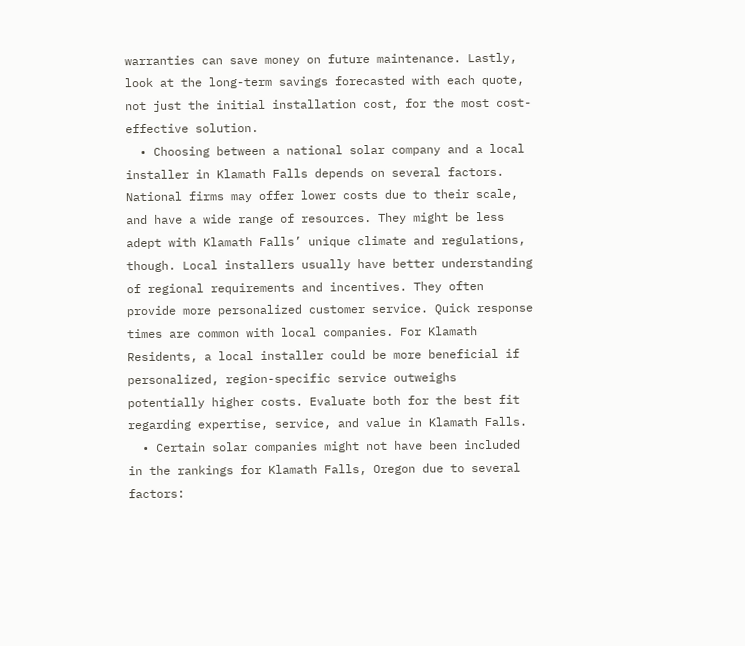warranties can save money on future maintenance. Lastly, look at the long-term savings forecasted with each quote, not just the initial installation cost, for the most cost-effective solution.
  • Choosing between a national solar company and a local installer in Klamath Falls depends on several factors. National firms may offer lower costs due to their scale, and have a wide range of resources. They might be less adept with Klamath Falls’ unique climate and regulations, though. Local installers usually have better understanding of regional requirements and incentives. They often provide more personalized customer service. Quick response times are common with local companies. For Klamath Residents, a local installer could be more beneficial if personalized, region-specific service outweighs potentially higher costs. Evaluate both for the best fit regarding expertise, service, and value in Klamath Falls.
  • Certain solar companies might not have been included in the rankings for Klamath Falls, Oregon due to several factors: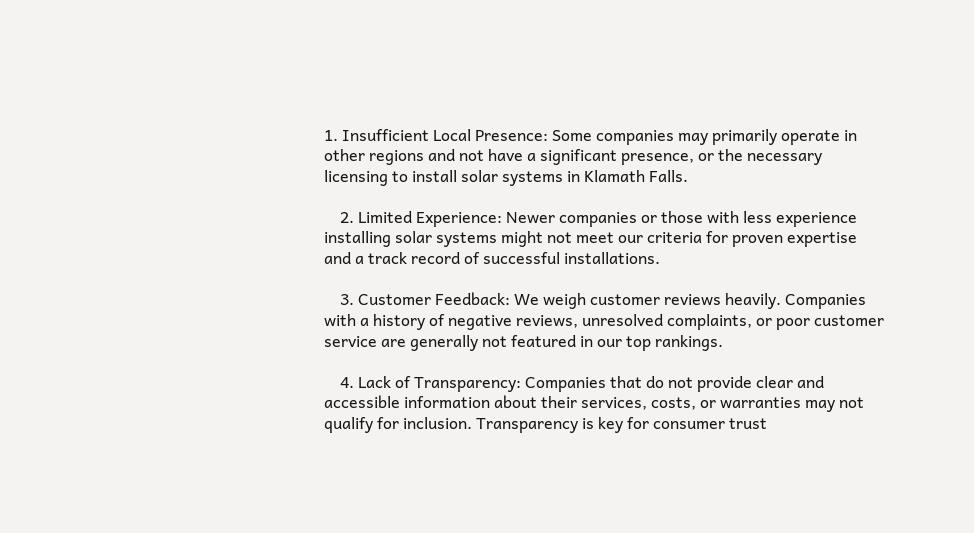1. Insufficient Local Presence: Some companies may primarily operate in other regions and not have a significant presence, or the necessary licensing to install solar systems in Klamath Falls.

    2. Limited Experience: Newer companies or those with less experience installing solar systems might not meet our criteria for proven expertise and a track record of successful installations.

    3. Customer Feedback: We weigh customer reviews heavily. Companies with a history of negative reviews, unresolved complaints, or poor customer service are generally not featured in our top rankings.

    4. Lack of Transparency: Companies that do not provide clear and accessible information about their services, costs, or warranties may not qualify for inclusion. Transparency is key for consumer trust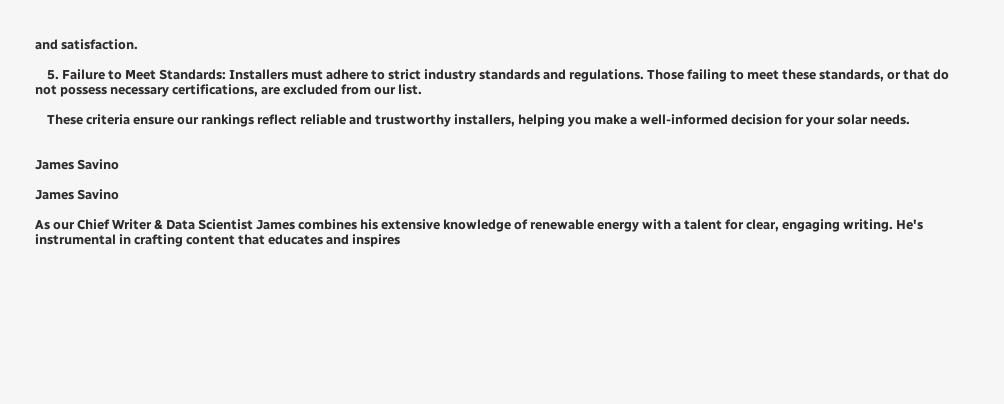and satisfaction.

    5. Failure to Meet Standards: Installers must adhere to strict industry standards and regulations. Those failing to meet these standards, or that do not possess necessary certifications, are excluded from our list.

    These criteria ensure our rankings reflect reliable and trustworthy installers, helping you make a well-informed decision for your solar needs.


James Savino

James Savino

As our Chief Writer & Data Scientist James combines his extensive knowledge of renewable energy with a talent for clear, engaging writing. He's instrumental in crafting content that educates and inspires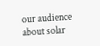our audience about solar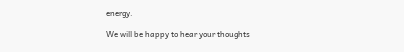energy.

We will be happy to hear your thoughts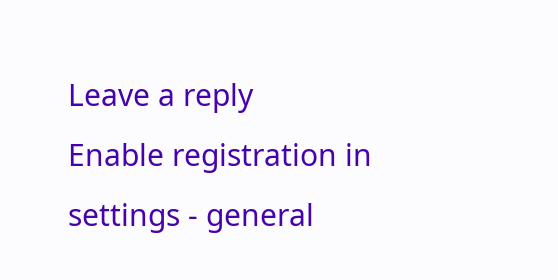Leave a reply
Enable registration in settings - general